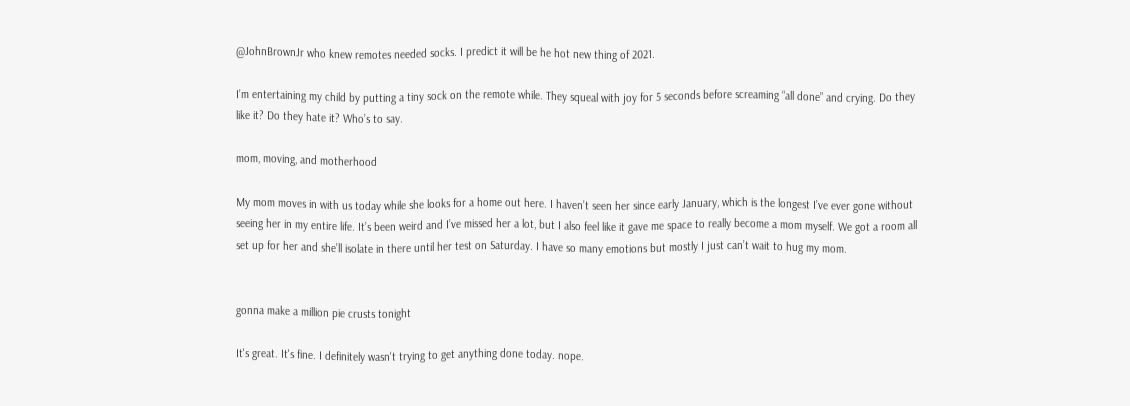@JohnBrownJr who knew remotes needed socks. I predict it will be he hot new thing of 2021.

I’m entertaining my child by putting a tiny sock on the remote while. They squeal with joy for 5 seconds before screaming “all done” and crying. Do they like it? Do they hate it? Who’s to say.

mom, moving, and motherhood

My mom moves in with us today while she looks for a home out here. I haven’t seen her since early January, which is the longest I’ve ever gone without seeing her in my entire life. It’s been weird and I’ve missed her a lot, but I also feel like it gave me space to really become a mom myself. We got a room all set up for her and she’ll isolate in there until her test on Saturday. I have so many emotions but mostly I just can’t wait to hug my mom.


gonna make a million pie crusts tonight

It's great. It's fine. I definitely wasn't trying to get anything done today. nope.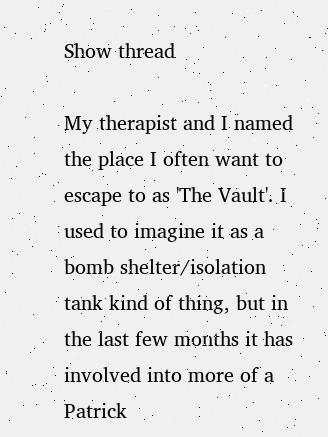Show thread

My therapist and I named the place I often want to escape to as 'The Vault'. I used to imagine it as a bomb shelter/isolation tank kind of thing, but in the last few months it has involved into more of a Patrick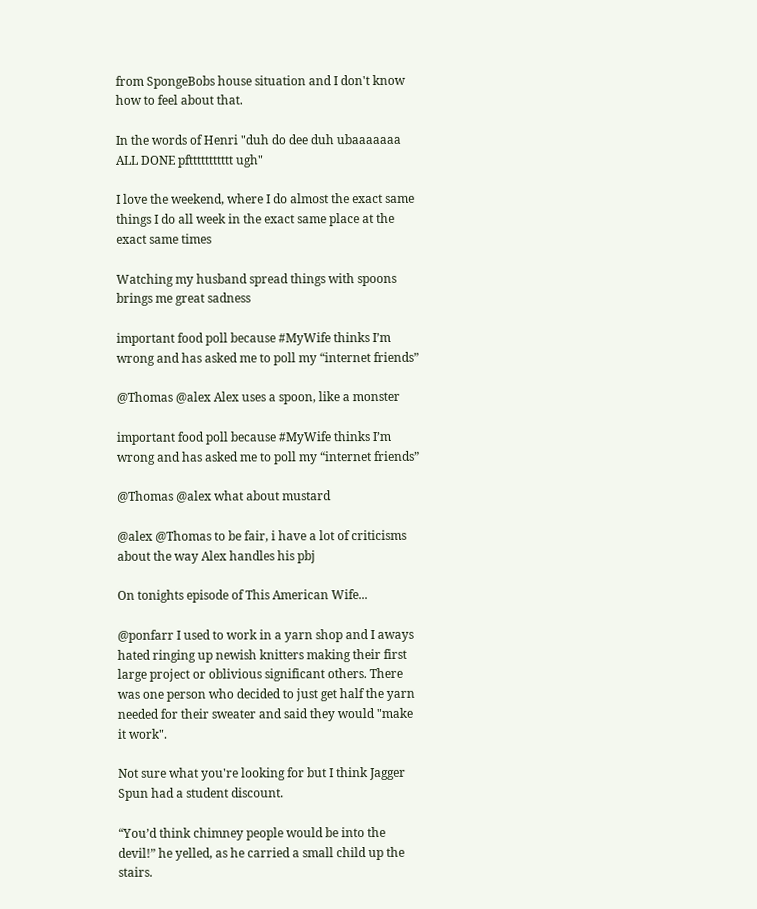from SpongeBobs house situation and I don't know how to feel about that.

In the words of Henri "duh do dee duh ubaaaaaaa ALL DONE pfttttttttttt ugh"

I love the weekend, where I do almost the exact same things I do all week in the exact same place at the exact same times

Watching my husband spread things with spoons brings me great sadness

important food poll because #MyWife thinks I’m wrong and has asked me to poll my “internet friends”

@Thomas @alex Alex uses a spoon, like a monster

important food poll because #MyWife thinks I’m wrong and has asked me to poll my “internet friends”

@Thomas @alex what about mustard

@alex @Thomas to be fair, i have a lot of criticisms about the way Alex handles his pbj

On tonights episode of This American Wife...

@ponfarr I used to work in a yarn shop and I aways hated ringing up newish knitters making their first large project or oblivious significant others. There was one person who decided to just get half the yarn needed for their sweater and said they would "make it work".

Not sure what you're looking for but I think Jagger Spun had a student discount.

“You’d think chimney people would be into the devil!” he yelled, as he carried a small child up the stairs.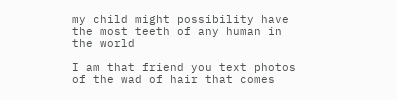my child might possibility have the most teeth of any human in the world

I am that friend you text photos of the wad of hair that comes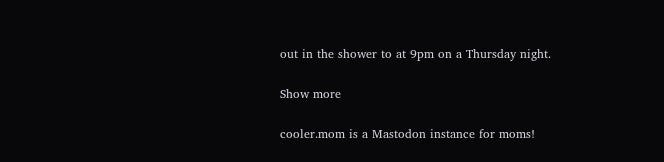out in the shower to at 9pm on a Thursday night.

Show more

cooler.mom is a Mastodon instance for moms!